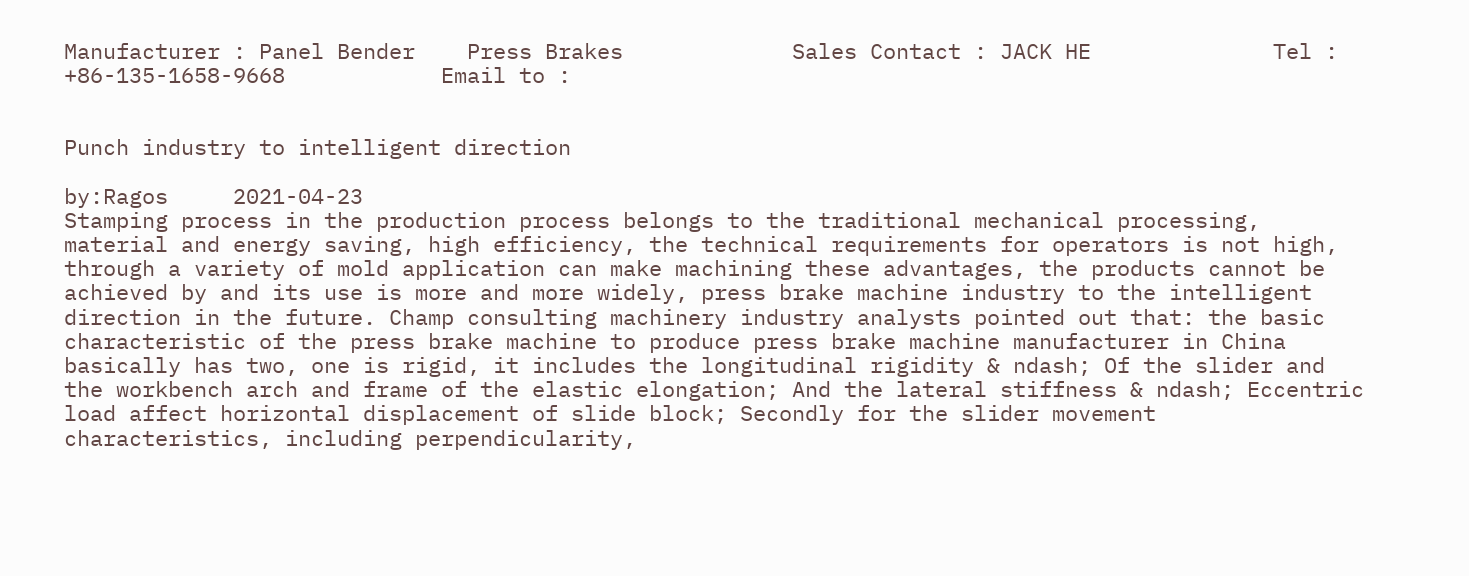Manufacturer : Panel Bender    Press Brakes             Sales Contact : JACK HE              Tel :  +86-135-1658-9668            Email to :


Punch industry to intelligent direction

by:Ragos     2021-04-23
Stamping process in the production process belongs to the traditional mechanical processing, material and energy saving, high efficiency, the technical requirements for operators is not high, through a variety of mold application can make machining these advantages, the products cannot be achieved by and its use is more and more widely, press brake machine industry to the intelligent direction in the future. Champ consulting machinery industry analysts pointed out that: the basic characteristic of the press brake machine to produce press brake machine manufacturer in China basically has two, one is rigid, it includes the longitudinal rigidity & ndash; Of the slider and the workbench arch and frame of the elastic elongation; And the lateral stiffness & ndash; Eccentric load affect horizontal displacement of slide block; Secondly for the slider movement characteristics, including perpendicularity,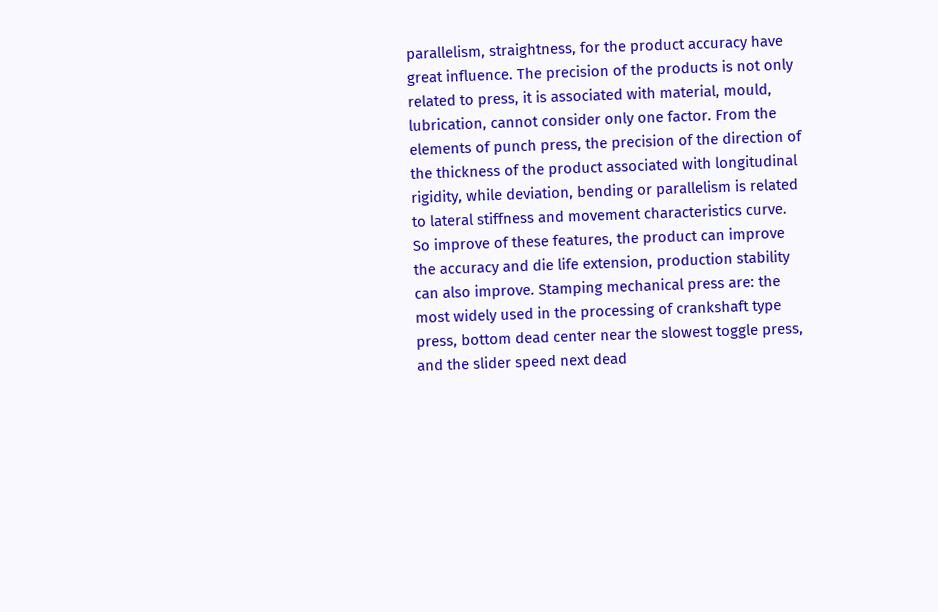parallelism, straightness, for the product accuracy have great influence. The precision of the products is not only related to press, it is associated with material, mould, lubrication, cannot consider only one factor. From the elements of punch press, the precision of the direction of the thickness of the product associated with longitudinal rigidity, while deviation, bending or parallelism is related to lateral stiffness and movement characteristics curve. So improve of these features, the product can improve the accuracy and die life extension, production stability can also improve. Stamping mechanical press are: the most widely used in the processing of crankshaft type press, bottom dead center near the slowest toggle press, and the slider speed next dead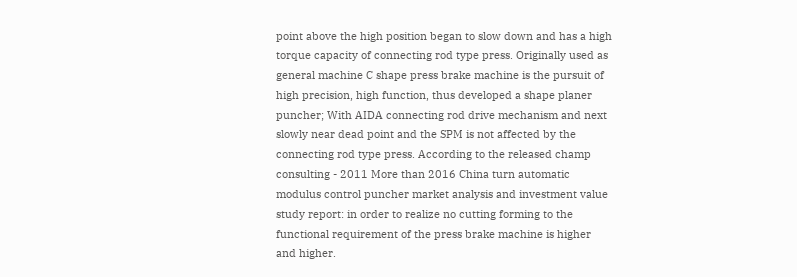point above the high position began to slow down and has a high torque capacity of connecting rod type press. Originally used as general machine C shape press brake machine is the pursuit of high precision, high function, thus developed a shape planer puncher; With AIDA connecting rod drive mechanism and next slowly near dead point and the SPM is not affected by the connecting rod type press. According to the released champ consulting - 2011 More than 2016 China turn automatic modulus control puncher market analysis and investment value study report: in order to realize no cutting forming to the functional requirement of the press brake machine is higher and higher.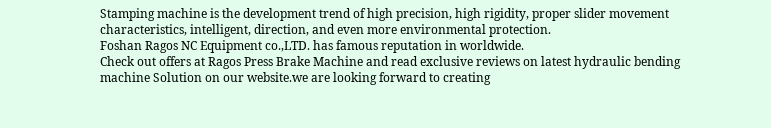Stamping machine is the development trend of high precision, high rigidity, proper slider movement characteristics, intelligent, direction, and even more environmental protection.
Foshan Ragos NC Equipment co.,LTD. has famous reputation in worldwide.
Check out offers at Ragos Press Brake Machine and read exclusive reviews on latest hydraulic bending machine Solution on our website.we are looking forward to creating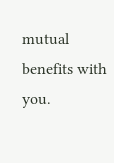mutual benefits with you.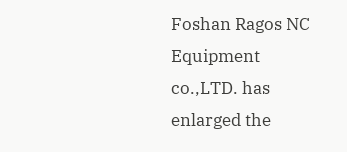Foshan Ragos NC Equipment co.,LTD. has enlarged the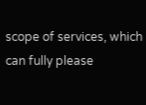scope of services, which can fully please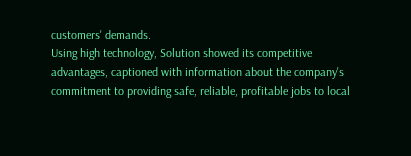customers' demands.
Using high technology, Solution showed its competitive advantages, captioned with information about the company's commitment to providing safe, reliable, profitable jobs to local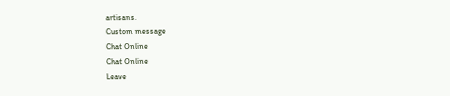artisans.
Custom message
Chat Online
Chat Online
Leave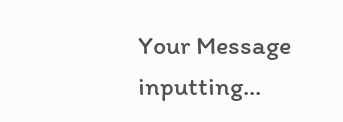Your Message inputting...